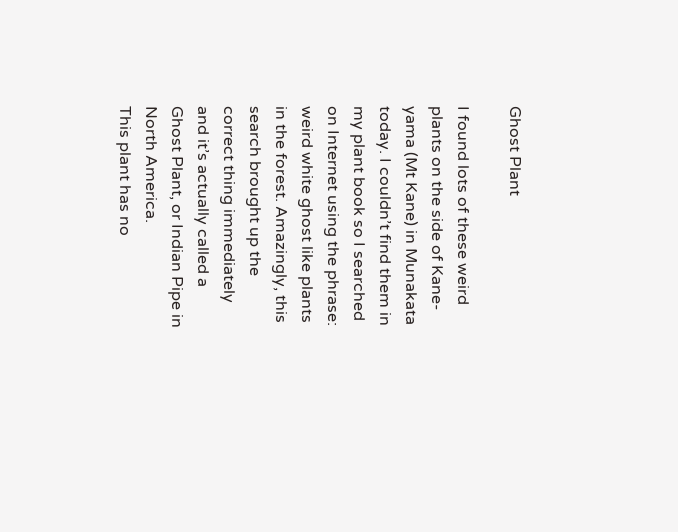Ghost Plant

I found lots of these weird plants on the side of Kane-yama (Mt Kane) in Munakata today. I couldn’t find them in my plant book so I searched on Internet using the phrase: weird white ghost like plants in the forest. Amazingly, this search brought up the correct thing immediately and it’s actually called a Ghost Plant, or Indian Pipe in North America.
This plant has no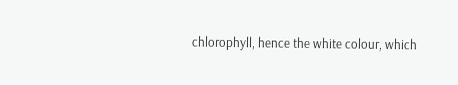chlorophyll, hence the white colour, which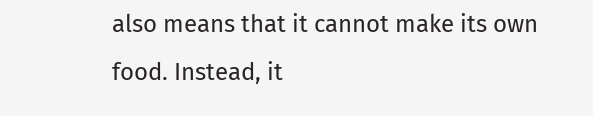also means that it cannot make its own food. Instead, it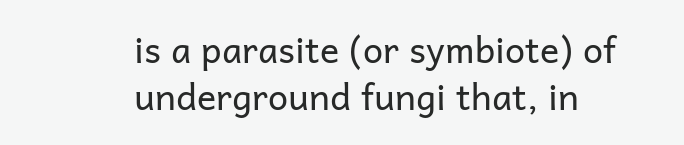is a parasite (or symbiote) of underground fungi that, in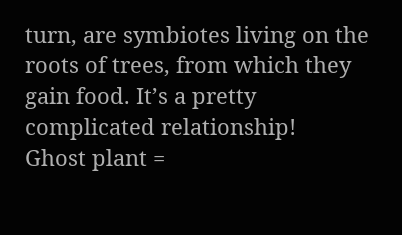turn, are symbiotes living on the roots of trees, from which they gain food. It’s a pretty complicated relationship!
Ghost plant =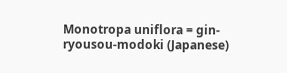Monotropa uniflora = gin-ryousou-modoki (Japanese)